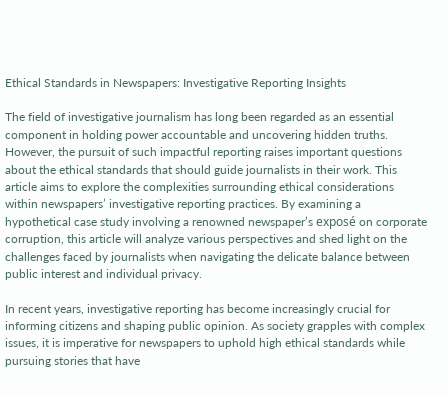Ethical Standards in Newspapers: Investigative Reporting Insights

The field of investigative journalism has long been regarded as an essential component in holding power accountable and uncovering hidden truths. However, the pursuit of such impactful reporting raises important questions about the ethical standards that should guide journalists in their work. This article aims to explore the complexities surrounding ethical considerations within newspapers’ investigative reporting practices. By examining a hypothetical case study involving a renowned newspaper’s exposé on corporate corruption, this article will analyze various perspectives and shed light on the challenges faced by journalists when navigating the delicate balance between public interest and individual privacy.

In recent years, investigative reporting has become increasingly crucial for informing citizens and shaping public opinion. As society grapples with complex issues, it is imperative for newspapers to uphold high ethical standards while pursuing stories that have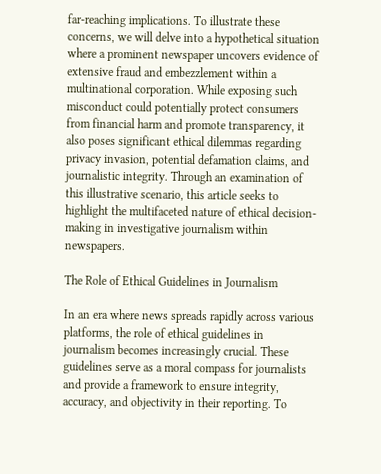far-reaching implications. To illustrate these concerns, we will delve into a hypothetical situation where a prominent newspaper uncovers evidence of extensive fraud and embezzlement within a multinational corporation. While exposing such misconduct could potentially protect consumers from financial harm and promote transparency, it also poses significant ethical dilemmas regarding privacy invasion, potential defamation claims, and journalistic integrity. Through an examination of this illustrative scenario, this article seeks to highlight the multifaceted nature of ethical decision-making in investigative journalism within newspapers.

The Role of Ethical Guidelines in Journalism

In an era where news spreads rapidly across various platforms, the role of ethical guidelines in journalism becomes increasingly crucial. These guidelines serve as a moral compass for journalists and provide a framework to ensure integrity, accuracy, and objectivity in their reporting. To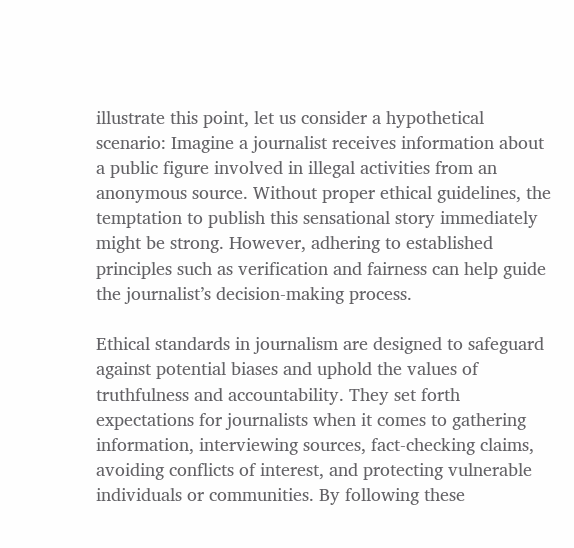illustrate this point, let us consider a hypothetical scenario: Imagine a journalist receives information about a public figure involved in illegal activities from an anonymous source. Without proper ethical guidelines, the temptation to publish this sensational story immediately might be strong. However, adhering to established principles such as verification and fairness can help guide the journalist’s decision-making process.

Ethical standards in journalism are designed to safeguard against potential biases and uphold the values of truthfulness and accountability. They set forth expectations for journalists when it comes to gathering information, interviewing sources, fact-checking claims, avoiding conflicts of interest, and protecting vulnerable individuals or communities. By following these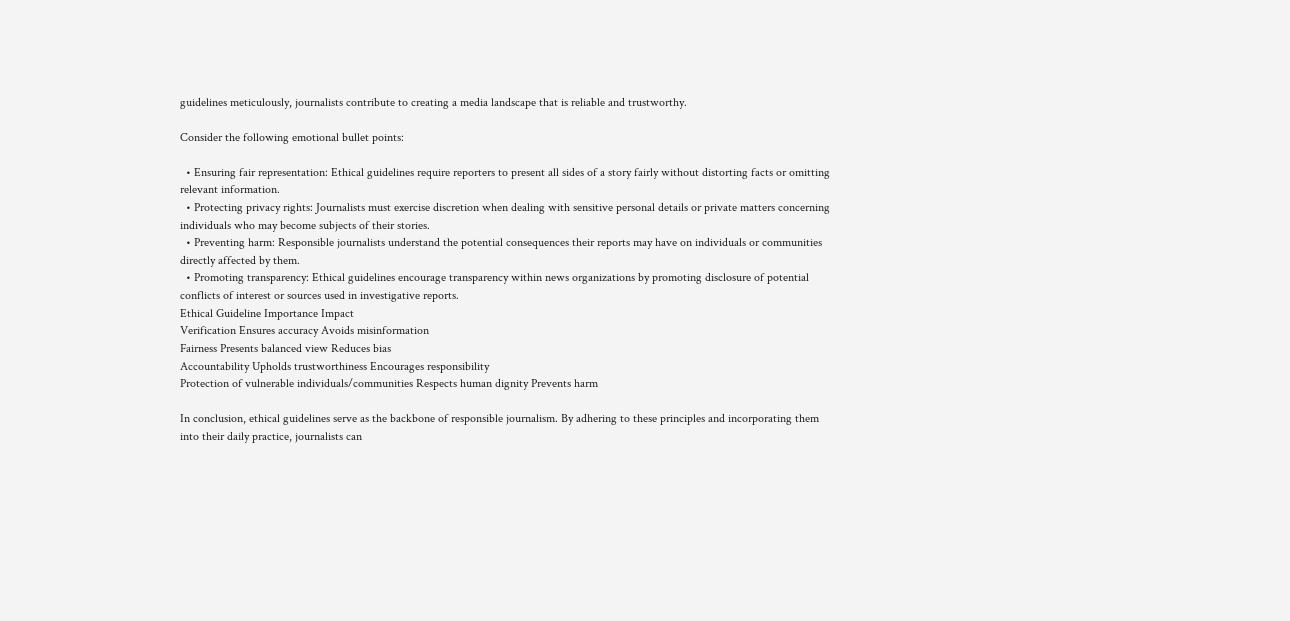guidelines meticulously, journalists contribute to creating a media landscape that is reliable and trustworthy.

Consider the following emotional bullet points:

  • Ensuring fair representation: Ethical guidelines require reporters to present all sides of a story fairly without distorting facts or omitting relevant information.
  • Protecting privacy rights: Journalists must exercise discretion when dealing with sensitive personal details or private matters concerning individuals who may become subjects of their stories.
  • Preventing harm: Responsible journalists understand the potential consequences their reports may have on individuals or communities directly affected by them.
  • Promoting transparency: Ethical guidelines encourage transparency within news organizations by promoting disclosure of potential conflicts of interest or sources used in investigative reports.
Ethical Guideline Importance Impact
Verification Ensures accuracy Avoids misinformation
Fairness Presents balanced view Reduces bias
Accountability Upholds trustworthiness Encourages responsibility
Protection of vulnerable individuals/communities Respects human dignity Prevents harm

In conclusion, ethical guidelines serve as the backbone of responsible journalism. By adhering to these principles and incorporating them into their daily practice, journalists can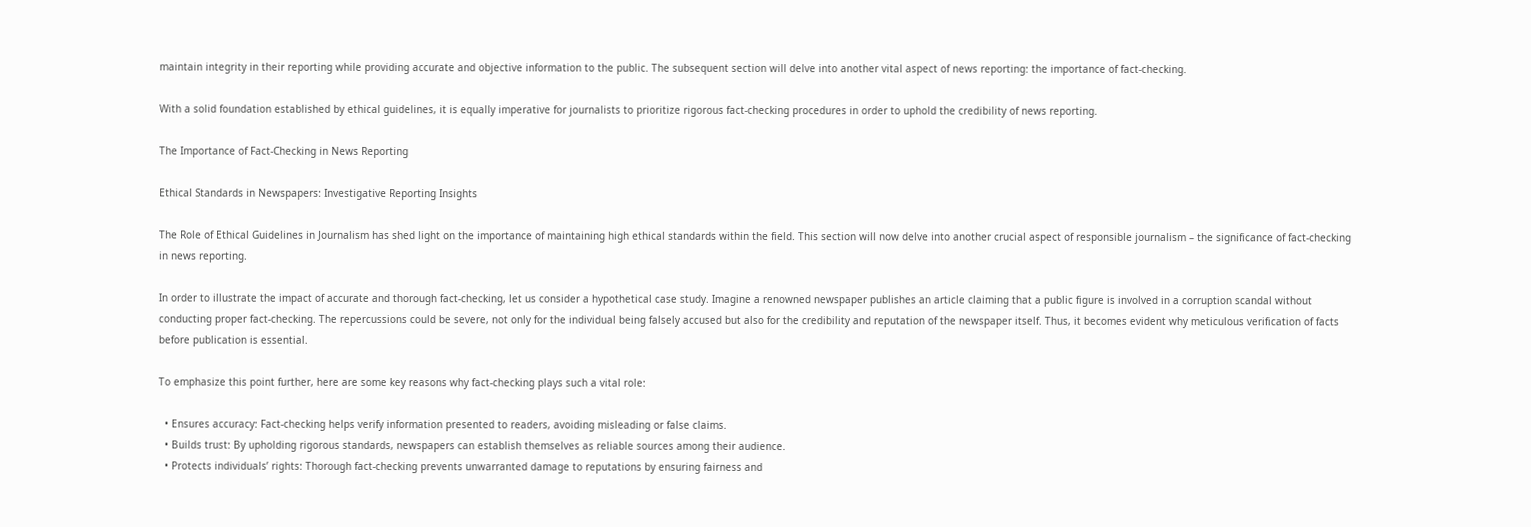maintain integrity in their reporting while providing accurate and objective information to the public. The subsequent section will delve into another vital aspect of news reporting: the importance of fact-checking.

With a solid foundation established by ethical guidelines, it is equally imperative for journalists to prioritize rigorous fact-checking procedures in order to uphold the credibility of news reporting.

The Importance of Fact-Checking in News Reporting

Ethical Standards in Newspapers: Investigative Reporting Insights

The Role of Ethical Guidelines in Journalism has shed light on the importance of maintaining high ethical standards within the field. This section will now delve into another crucial aspect of responsible journalism – the significance of fact-checking in news reporting.

In order to illustrate the impact of accurate and thorough fact-checking, let us consider a hypothetical case study. Imagine a renowned newspaper publishes an article claiming that a public figure is involved in a corruption scandal without conducting proper fact-checking. The repercussions could be severe, not only for the individual being falsely accused but also for the credibility and reputation of the newspaper itself. Thus, it becomes evident why meticulous verification of facts before publication is essential.

To emphasize this point further, here are some key reasons why fact-checking plays such a vital role:

  • Ensures accuracy: Fact-checking helps verify information presented to readers, avoiding misleading or false claims.
  • Builds trust: By upholding rigorous standards, newspapers can establish themselves as reliable sources among their audience.
  • Protects individuals’ rights: Thorough fact-checking prevents unwarranted damage to reputations by ensuring fairness and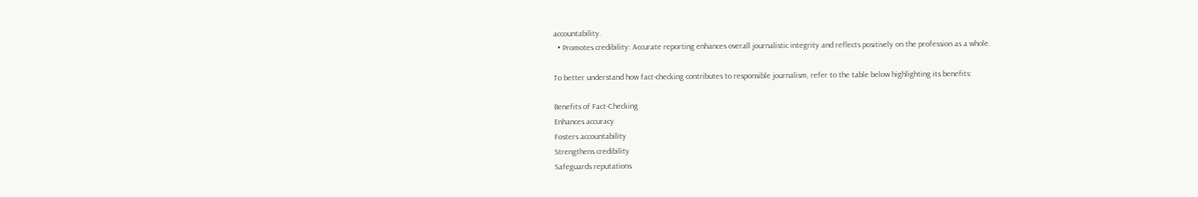accountability.
  • Promotes credibility: Accurate reporting enhances overall journalistic integrity and reflects positively on the profession as a whole.

To better understand how fact-checking contributes to responsible journalism, refer to the table below highlighting its benefits:

Benefits of Fact-Checking
Enhances accuracy
Fosters accountability
Strengthens credibility
Safeguards reputations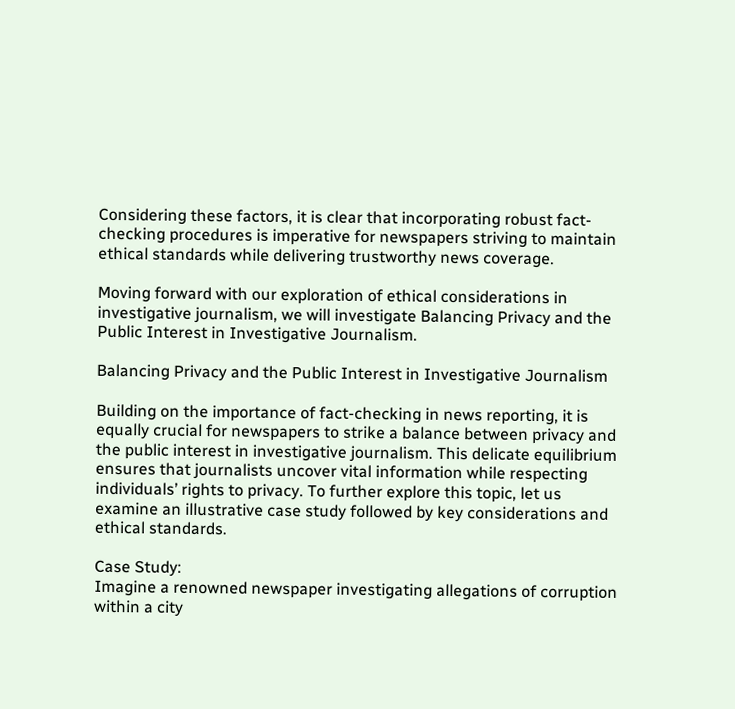Considering these factors, it is clear that incorporating robust fact-checking procedures is imperative for newspapers striving to maintain ethical standards while delivering trustworthy news coverage.

Moving forward with our exploration of ethical considerations in investigative journalism, we will investigate Balancing Privacy and the Public Interest in Investigative Journalism.

Balancing Privacy and the Public Interest in Investigative Journalism

Building on the importance of fact-checking in news reporting, it is equally crucial for newspapers to strike a balance between privacy and the public interest in investigative journalism. This delicate equilibrium ensures that journalists uncover vital information while respecting individuals’ rights to privacy. To further explore this topic, let us examine an illustrative case study followed by key considerations and ethical standards.

Case Study:
Imagine a renowned newspaper investigating allegations of corruption within a city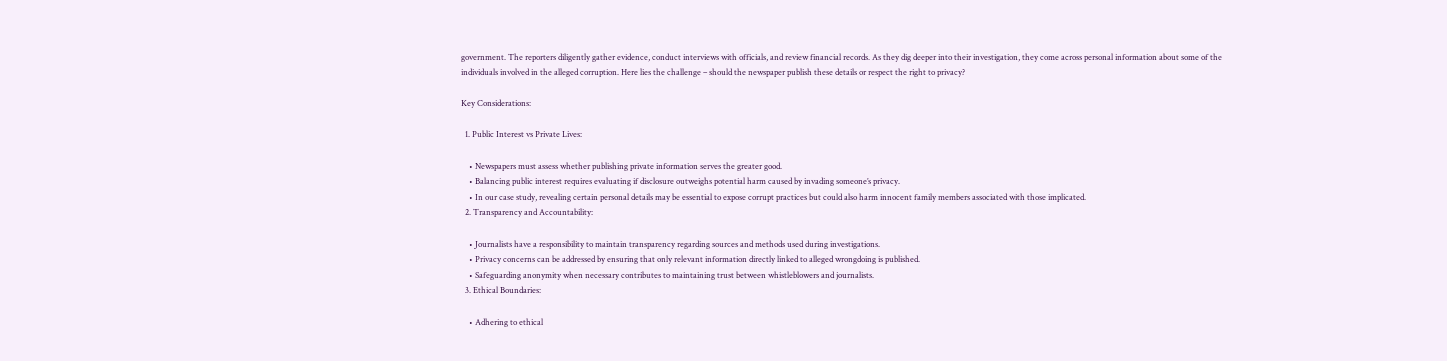government. The reporters diligently gather evidence, conduct interviews with officials, and review financial records. As they dig deeper into their investigation, they come across personal information about some of the individuals involved in the alleged corruption. Here lies the challenge – should the newspaper publish these details or respect the right to privacy?

Key Considerations:

  1. Public Interest vs Private Lives:

    • Newspapers must assess whether publishing private information serves the greater good.
    • Balancing public interest requires evaluating if disclosure outweighs potential harm caused by invading someone’s privacy.
    • In our case study, revealing certain personal details may be essential to expose corrupt practices but could also harm innocent family members associated with those implicated.
  2. Transparency and Accountability:

    • Journalists have a responsibility to maintain transparency regarding sources and methods used during investigations.
    • Privacy concerns can be addressed by ensuring that only relevant information directly linked to alleged wrongdoing is published.
    • Safeguarding anonymity when necessary contributes to maintaining trust between whistleblowers and journalists.
  3. Ethical Boundaries:

    • Adhering to ethical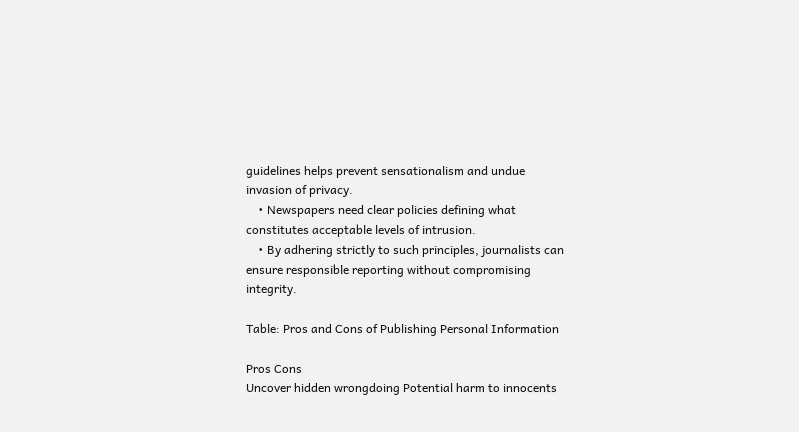guidelines helps prevent sensationalism and undue invasion of privacy.
    • Newspapers need clear policies defining what constitutes acceptable levels of intrusion.
    • By adhering strictly to such principles, journalists can ensure responsible reporting without compromising integrity.

Table: Pros and Cons of Publishing Personal Information

Pros Cons
Uncover hidden wrongdoing Potential harm to innocents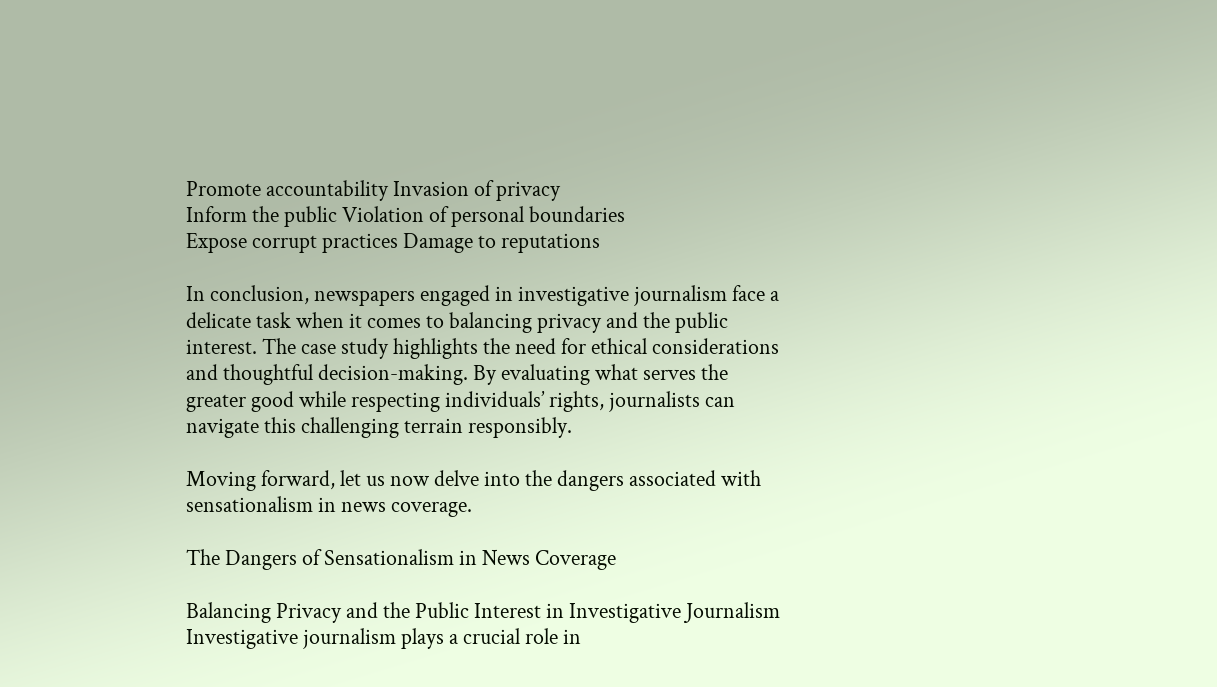Promote accountability Invasion of privacy
Inform the public Violation of personal boundaries
Expose corrupt practices Damage to reputations

In conclusion, newspapers engaged in investigative journalism face a delicate task when it comes to balancing privacy and the public interest. The case study highlights the need for ethical considerations and thoughtful decision-making. By evaluating what serves the greater good while respecting individuals’ rights, journalists can navigate this challenging terrain responsibly.

Moving forward, let us now delve into the dangers associated with sensationalism in news coverage.

The Dangers of Sensationalism in News Coverage

Balancing Privacy and the Public Interest in Investigative Journalism
Investigative journalism plays a crucial role in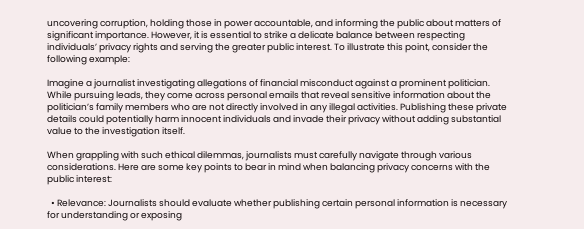uncovering corruption, holding those in power accountable, and informing the public about matters of significant importance. However, it is essential to strike a delicate balance between respecting individuals’ privacy rights and serving the greater public interest. To illustrate this point, consider the following example:

Imagine a journalist investigating allegations of financial misconduct against a prominent politician. While pursuing leads, they come across personal emails that reveal sensitive information about the politician’s family members who are not directly involved in any illegal activities. Publishing these private details could potentially harm innocent individuals and invade their privacy without adding substantial value to the investigation itself.

When grappling with such ethical dilemmas, journalists must carefully navigate through various considerations. Here are some key points to bear in mind when balancing privacy concerns with the public interest:

  • Relevance: Journalists should evaluate whether publishing certain personal information is necessary for understanding or exposing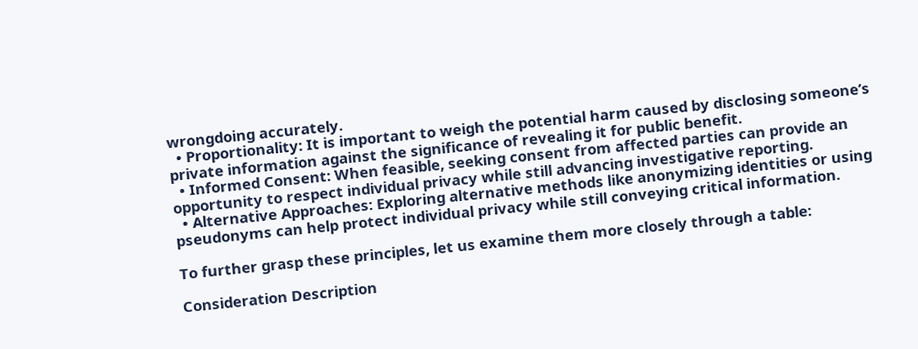wrongdoing accurately.
  • Proportionality: It is important to weigh the potential harm caused by disclosing someone’s private information against the significance of revealing it for public benefit.
  • Informed Consent: When feasible, seeking consent from affected parties can provide an opportunity to respect individual privacy while still advancing investigative reporting.
  • Alternative Approaches: Exploring alternative methods like anonymizing identities or using pseudonyms can help protect individual privacy while still conveying critical information.

To further grasp these principles, let us examine them more closely through a table:

Consideration Description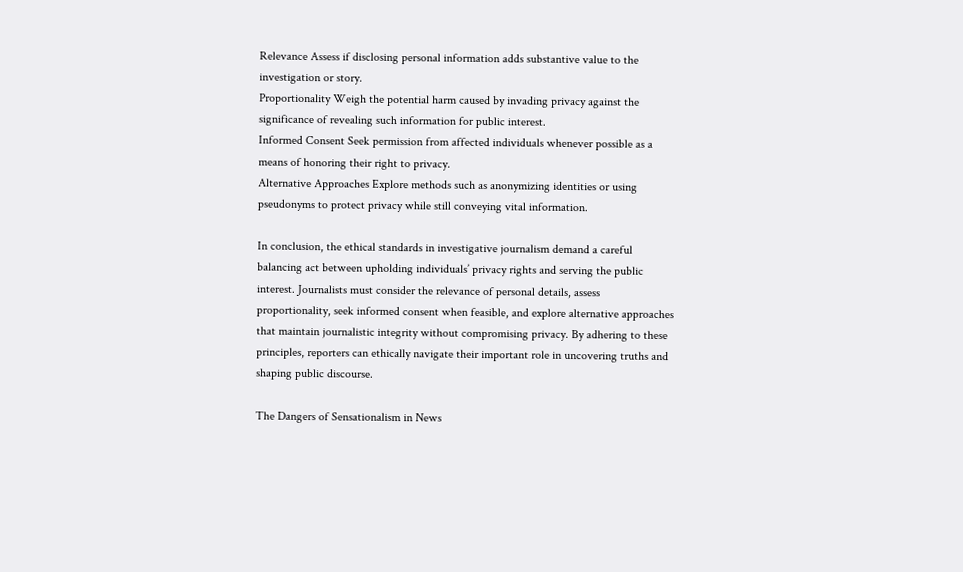Relevance Assess if disclosing personal information adds substantive value to the investigation or story.
Proportionality Weigh the potential harm caused by invading privacy against the significance of revealing such information for public interest.
Informed Consent Seek permission from affected individuals whenever possible as a means of honoring their right to privacy.
Alternative Approaches Explore methods such as anonymizing identities or using pseudonyms to protect privacy while still conveying vital information.

In conclusion, the ethical standards in investigative journalism demand a careful balancing act between upholding individuals’ privacy rights and serving the public interest. Journalists must consider the relevance of personal details, assess proportionality, seek informed consent when feasible, and explore alternative approaches that maintain journalistic integrity without compromising privacy. By adhering to these principles, reporters can ethically navigate their important role in uncovering truths and shaping public discourse.

The Dangers of Sensationalism in News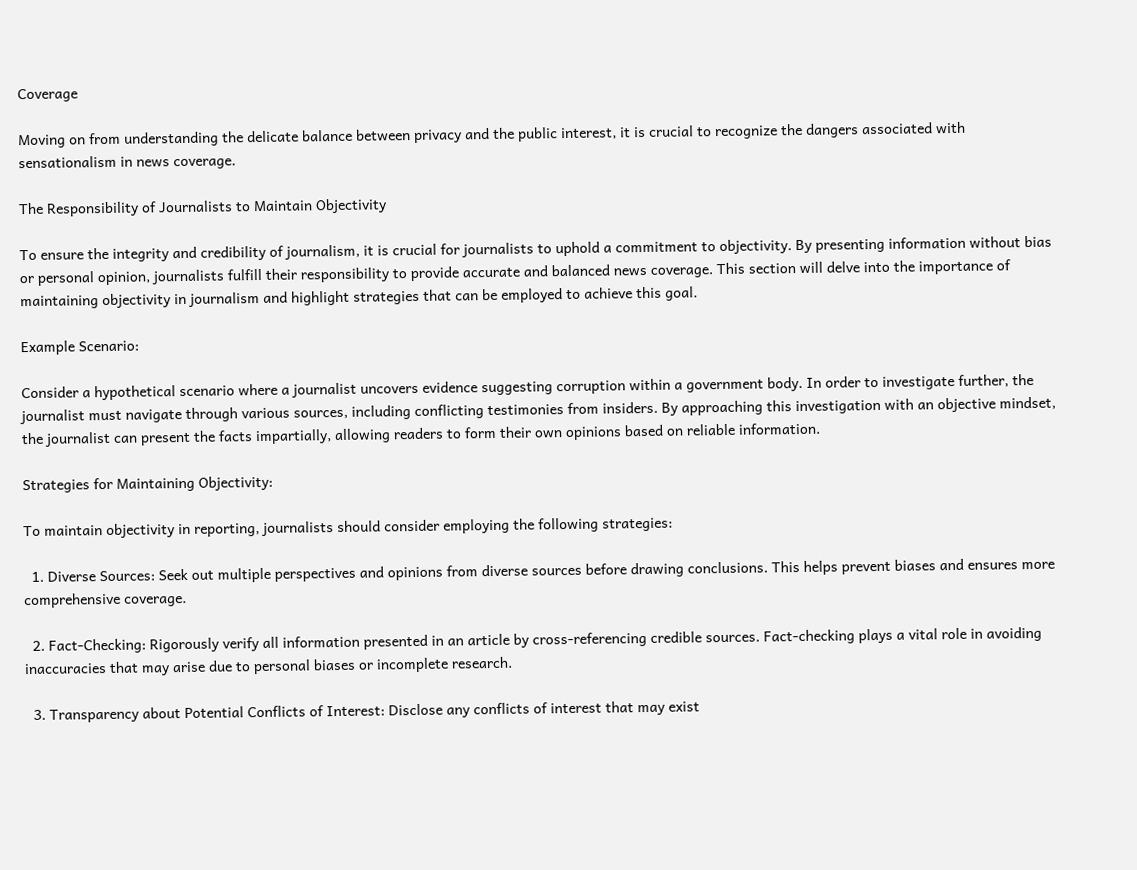Coverage

Moving on from understanding the delicate balance between privacy and the public interest, it is crucial to recognize the dangers associated with sensationalism in news coverage.

The Responsibility of Journalists to Maintain Objectivity

To ensure the integrity and credibility of journalism, it is crucial for journalists to uphold a commitment to objectivity. By presenting information without bias or personal opinion, journalists fulfill their responsibility to provide accurate and balanced news coverage. This section will delve into the importance of maintaining objectivity in journalism and highlight strategies that can be employed to achieve this goal.

Example Scenario:

Consider a hypothetical scenario where a journalist uncovers evidence suggesting corruption within a government body. In order to investigate further, the journalist must navigate through various sources, including conflicting testimonies from insiders. By approaching this investigation with an objective mindset, the journalist can present the facts impartially, allowing readers to form their own opinions based on reliable information.

Strategies for Maintaining Objectivity:

To maintain objectivity in reporting, journalists should consider employing the following strategies:

  1. Diverse Sources: Seek out multiple perspectives and opinions from diverse sources before drawing conclusions. This helps prevent biases and ensures more comprehensive coverage.

  2. Fact-Checking: Rigorously verify all information presented in an article by cross-referencing credible sources. Fact-checking plays a vital role in avoiding inaccuracies that may arise due to personal biases or incomplete research.

  3. Transparency about Potential Conflicts of Interest: Disclose any conflicts of interest that may exist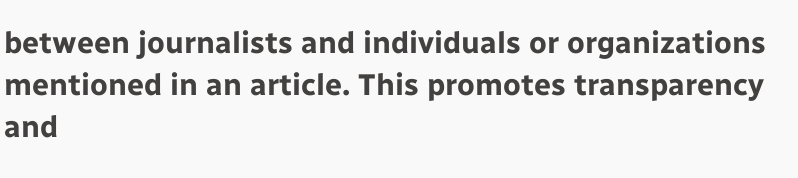between journalists and individuals or organizations mentioned in an article. This promotes transparency and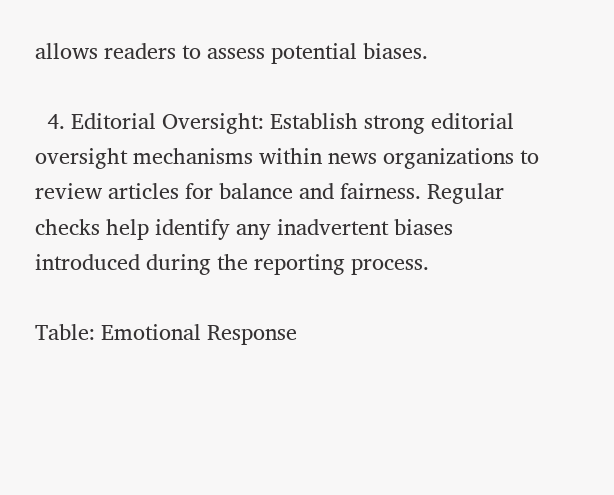allows readers to assess potential biases.

  4. Editorial Oversight: Establish strong editorial oversight mechanisms within news organizations to review articles for balance and fairness. Regular checks help identify any inadvertent biases introduced during the reporting process.

Table: Emotional Response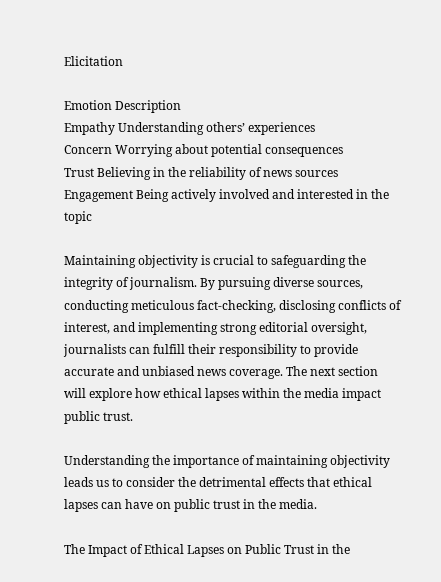Elicitation

Emotion Description
Empathy Understanding others’ experiences
Concern Worrying about potential consequences
Trust Believing in the reliability of news sources
Engagement Being actively involved and interested in the topic

Maintaining objectivity is crucial to safeguarding the integrity of journalism. By pursuing diverse sources, conducting meticulous fact-checking, disclosing conflicts of interest, and implementing strong editorial oversight, journalists can fulfill their responsibility to provide accurate and unbiased news coverage. The next section will explore how ethical lapses within the media impact public trust.

Understanding the importance of maintaining objectivity leads us to consider the detrimental effects that ethical lapses can have on public trust in the media.

The Impact of Ethical Lapses on Public Trust in the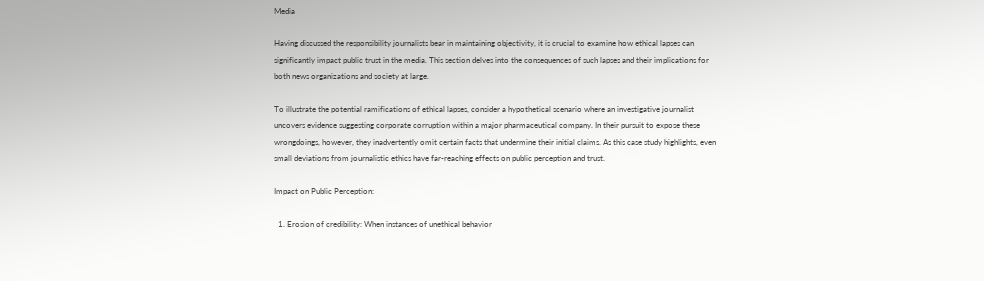Media

Having discussed the responsibility journalists bear in maintaining objectivity, it is crucial to examine how ethical lapses can significantly impact public trust in the media. This section delves into the consequences of such lapses and their implications for both news organizations and society at large.

To illustrate the potential ramifications of ethical lapses, consider a hypothetical scenario where an investigative journalist uncovers evidence suggesting corporate corruption within a major pharmaceutical company. In their pursuit to expose these wrongdoings, however, they inadvertently omit certain facts that undermine their initial claims. As this case study highlights, even small deviations from journalistic ethics have far-reaching effects on public perception and trust.

Impact on Public Perception:

  1. Erosion of credibility: When instances of unethical behavior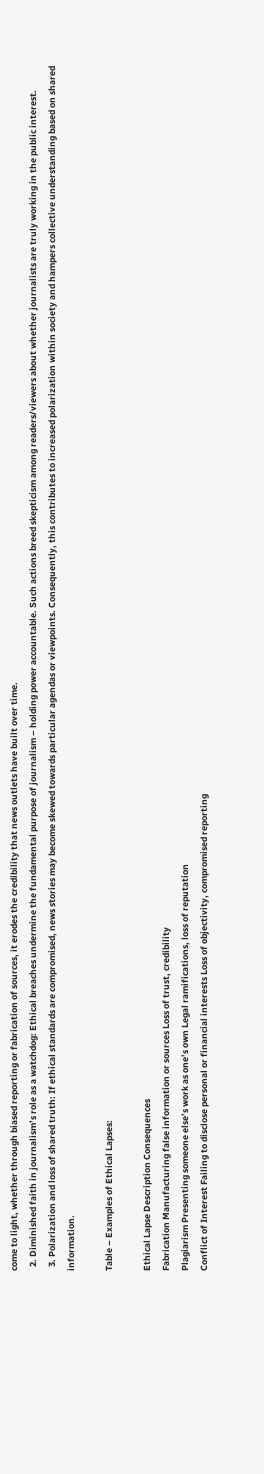come to light, whether through biased reporting or fabrication of sources, it erodes the credibility that news outlets have built over time.
  2. Diminished faith in journalism’s role as a watchdog: Ethical breaches undermine the fundamental purpose of journalism – holding power accountable. Such actions breed skepticism among readers/viewers about whether journalists are truly working in the public interest.
  3. Polarization and loss of shared truth: If ethical standards are compromised, news stories may become skewed towards particular agendas or viewpoints. Consequently, this contributes to increased polarization within society and hampers collective understanding based on shared information.

Table – Examples of Ethical Lapses:

Ethical Lapse Description Consequences
Fabrication Manufacturing false information or sources Loss of trust, credibility
Plagiarism Presenting someone else’s work as one’s own Legal ramifications, loss of reputation
Conflict of Interest Failing to disclose personal or financial interests Loss of objectivity, compromised reporting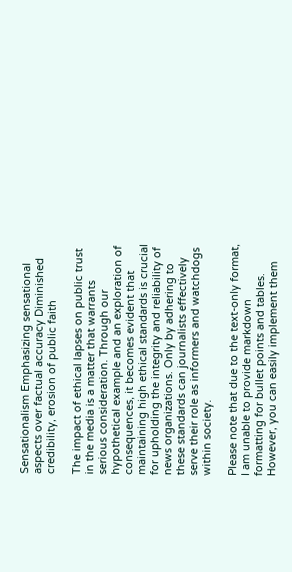Sensationalism Emphasizing sensational aspects over factual accuracy Diminished credibility, erosion of public faith

The impact of ethical lapses on public trust in the media is a matter that warrants serious consideration. Through our hypothetical example and an exploration of consequences, it becomes evident that maintaining high ethical standards is crucial for upholding the integrity and reliability of news organizations. Only by adhering to these standards can journalists effectively serve their role as informers and watchdogs within society.

Please note that due to the text-only format, I am unable to provide markdown formatting for bullet points and tables. However, you can easily implement them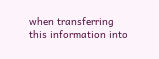when transferring this information into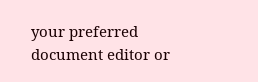your preferred document editor or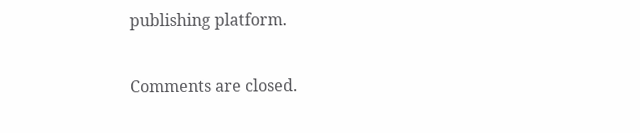publishing platform.

Comments are closed.